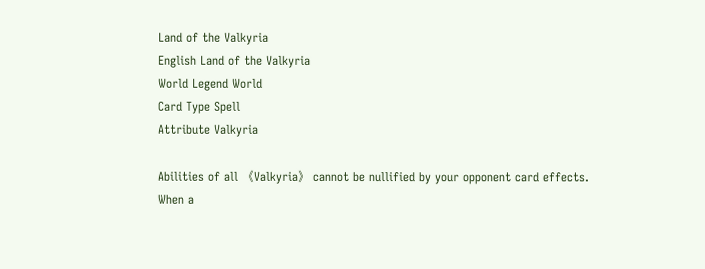Land of the Valkyria
English Land of the Valkyria
World Legend World
Card Type Spell
Attribute Valkyria

Abilities of all 《Valkyria》 cannot be nullified by your opponent card effects.
When a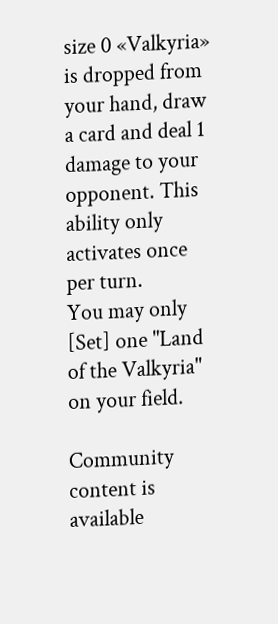size 0 «Valkyria» is dropped from your hand, draw a card and deal 1 damage to your opponent. This ability only activates once per turn.
You may only [Set] one "Land of the Valkyria" on your field.

Community content is available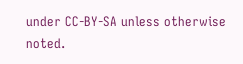under CC-BY-SA unless otherwise noted.